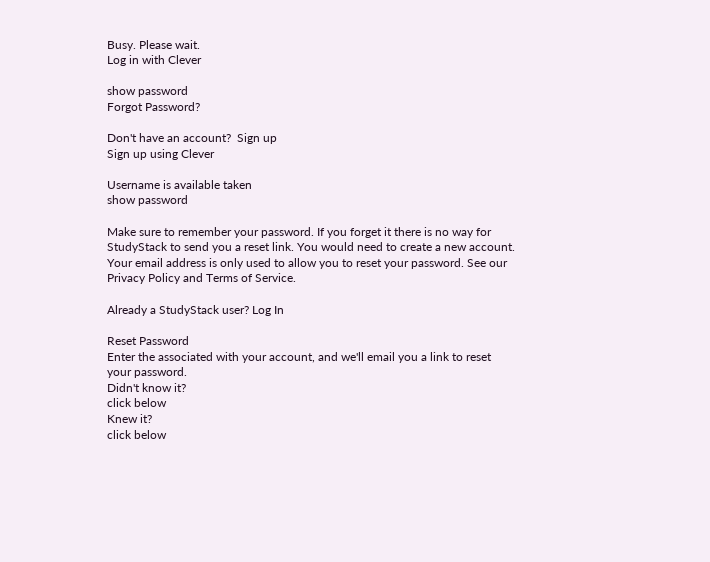Busy. Please wait.
Log in with Clever

show password
Forgot Password?

Don't have an account?  Sign up
Sign up using Clever

Username is available taken
show password

Make sure to remember your password. If you forget it there is no way for StudyStack to send you a reset link. You would need to create a new account.
Your email address is only used to allow you to reset your password. See our Privacy Policy and Terms of Service.

Already a StudyStack user? Log In

Reset Password
Enter the associated with your account, and we'll email you a link to reset your password.
Didn't know it?
click below
Knew it?
click below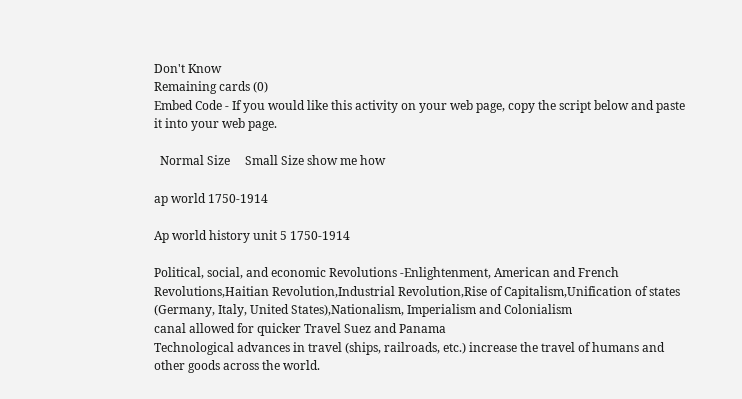Don't Know
Remaining cards (0)
Embed Code - If you would like this activity on your web page, copy the script below and paste it into your web page.

  Normal Size     Small Size show me how

ap world 1750-1914

Ap world history unit 5 1750-1914

Political, social, and economic Revolutions -Enlightenment, American and French Revolutions,Haitian Revolution,Industrial Revolution,Rise of Capitalism,Unification of states (Germany, Italy, United States),Nationalism, Imperialism and Colonialism
canal allowed for quicker Travel Suez and Panama
Technological advances in travel (ships, railroads, etc.) increase the travel of humans and other goods across the world.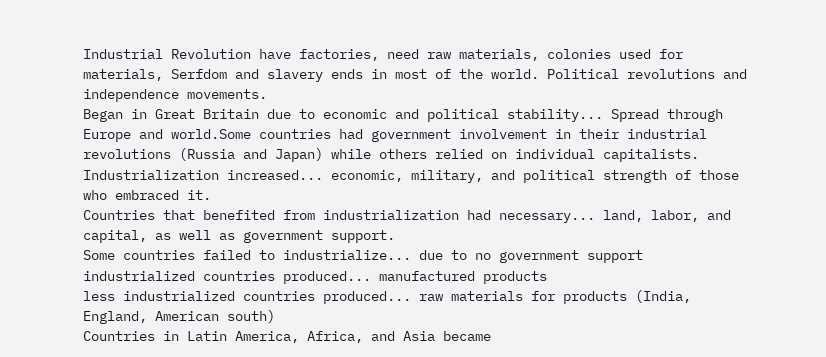Industrial Revolution have factories, need raw materials, colonies used for materials, Serfdom and slavery ends in most of the world. Political revolutions and independence movements.
Began in Great Britain due to economic and political stability... Spread through Europe and world.Some countries had government involvement in their industrial revolutions (Russia and Japan) while others relied on individual capitalists.
Industrialization increased... economic, military, and political strength of those who embraced it.
Countries that benefited from industrialization had necessary... land, labor, and capital, as well as government support.
Some countries failed to industrialize... due to no government support
industrialized countries produced... manufactured products
less industrialized countries produced... raw materials for products (India, England, American south)
Countries in Latin America, Africa, and Asia became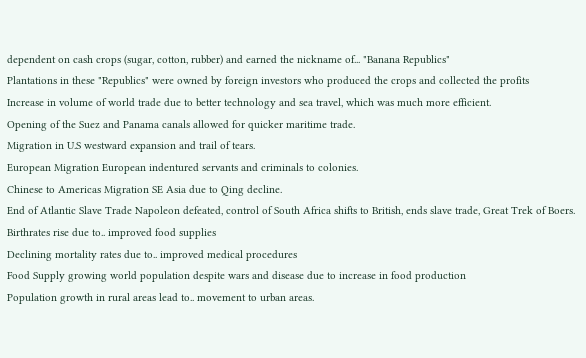dependent on cash crops (sugar, cotton, rubber) and earned the nickname of... "Banana Republics"
Plantations in these "Republics" were owned by foreign investors who produced the crops and collected the profits
Increase in volume of world trade due to better technology and sea travel, which was much more efficient.
Opening of the Suez and Panama canals allowed for quicker maritime trade.
Migration in U.S westward expansion and trail of tears.
European Migration European indentured servants and criminals to colonies.
Chinese to Americas Migration SE Asia due to Qing decline.
End of Atlantic Slave Trade Napoleon defeated, control of South Africa shifts to British, ends slave trade, Great Trek of Boers.
Birthrates rise due to.. improved food supplies
Declining mortality rates due to.. improved medical procedures
Food Supply growing world population despite wars and disease due to increase in food production
Population growth in rural areas lead to.. movement to urban areas.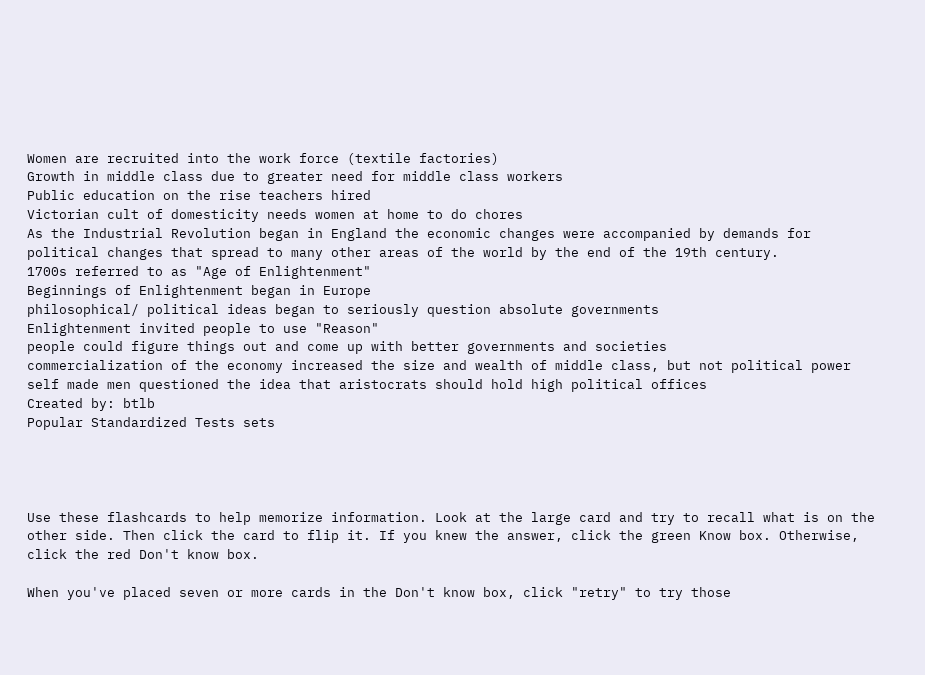Women are recruited into the work force (textile factories)
Growth in middle class due to greater need for middle class workers
Public education on the rise teachers hired
Victorian cult of domesticity needs women at home to do chores
As the Industrial Revolution began in England the economic changes were accompanied by demands for political changes that spread to many other areas of the world by the end of the 19th century.
1700s referred to as "Age of Enlightenment"
Beginnings of Enlightenment began in Europe
philosophical/ political ideas began to seriously question absolute governments
Enlightenment invited people to use "Reason"
people could figure things out and come up with better governments and societies
commercialization of the economy increased the size and wealth of middle class, but not political power
self made men questioned the idea that aristocrats should hold high political offices
Created by: btlb
Popular Standardized Tests sets




Use these flashcards to help memorize information. Look at the large card and try to recall what is on the other side. Then click the card to flip it. If you knew the answer, click the green Know box. Otherwise, click the red Don't know box.

When you've placed seven or more cards in the Don't know box, click "retry" to try those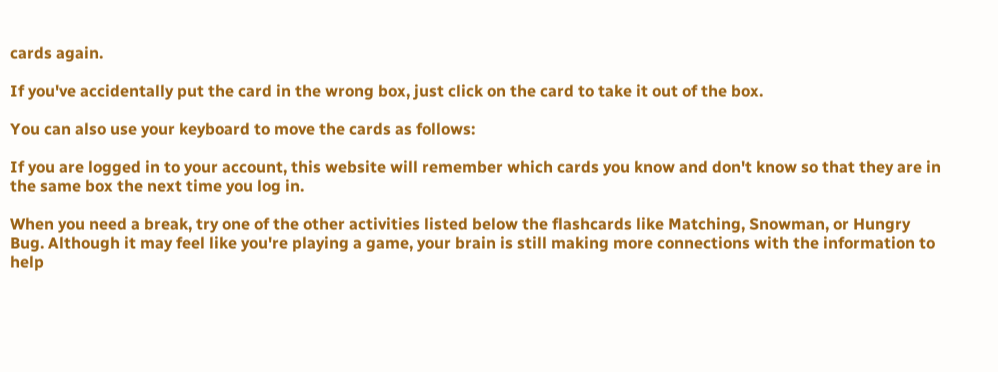cards again.

If you've accidentally put the card in the wrong box, just click on the card to take it out of the box.

You can also use your keyboard to move the cards as follows:

If you are logged in to your account, this website will remember which cards you know and don't know so that they are in the same box the next time you log in.

When you need a break, try one of the other activities listed below the flashcards like Matching, Snowman, or Hungry Bug. Although it may feel like you're playing a game, your brain is still making more connections with the information to help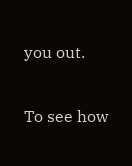you out.

To see how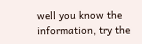well you know the information, try the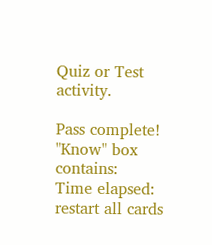Quiz or Test activity.

Pass complete!
"Know" box contains:
Time elapsed:
restart all cards